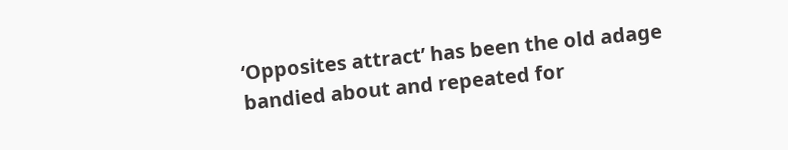‘Opposites attract’ has been the old adage bandied about and repeated for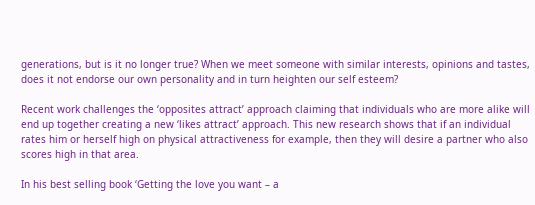generations, but is it no longer true? When we meet someone with similar interests, opinions and tastes, does it not endorse our own personality and in turn heighten our self esteem?

Recent work challenges the ‘opposites attract’ approach claiming that individuals who are more alike will end up together creating a new ‘likes attract’ approach. This new research shows that if an individual rates him or herself high on physical attractiveness for example, then they will desire a partner who also scores high in that area.

In his best selling book ‘Getting the love you want – a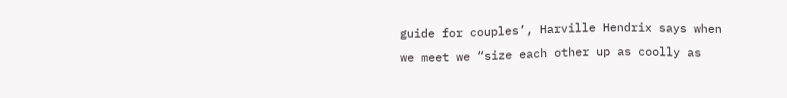guide for couples’, Harville Hendrix says when we meet we “size each other up as coolly as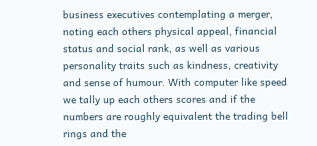business executives contemplating a merger, noting each others physical appeal, financial status and social rank, as well as various personality traits such as kindness, creativity and sense of humour. With computer like speed we tally up each others scores and if the numbers are roughly equivalent the trading bell rings and the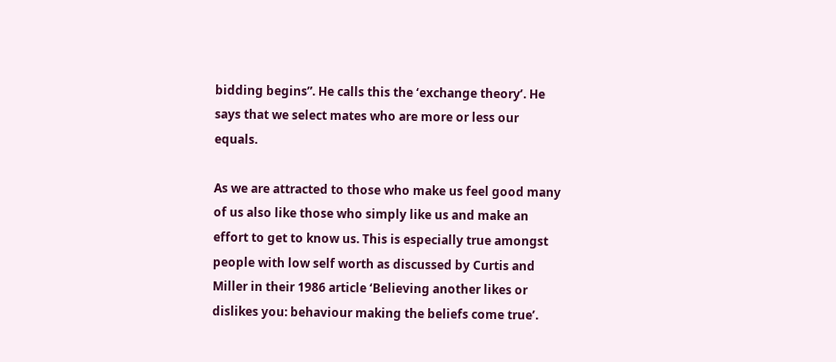bidding begins”. He calls this the ‘exchange theory’. He says that we select mates who are more or less our equals.

As we are attracted to those who make us feel good many of us also like those who simply like us and make an effort to get to know us. This is especially true amongst people with low self worth as discussed by Curtis and Miller in their 1986 article ‘Believing another likes or dislikes you: behaviour making the beliefs come true’.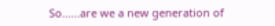So......are we a new generation of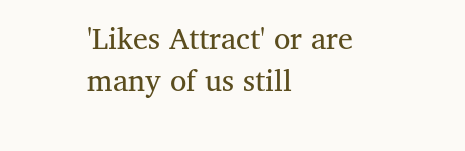'Likes Attract' or are many of us still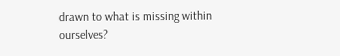drawn to what is missing within ourselves?